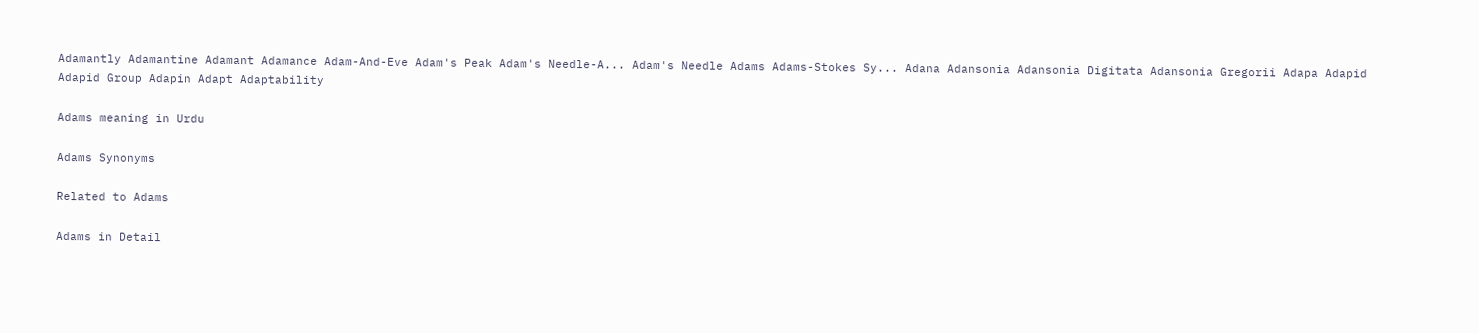Adamantly Adamantine Adamant Adamance Adam-And-Eve Adam's Peak Adam's Needle-A... Adam's Needle Adams Adams-Stokes Sy... Adana Adansonia Adansonia Digitata Adansonia Gregorii Adapa Adapid Adapid Group Adapin Adapt Adaptability

Adams meaning in Urdu

Adams Synonyms

Related to Adams

Adams in Detail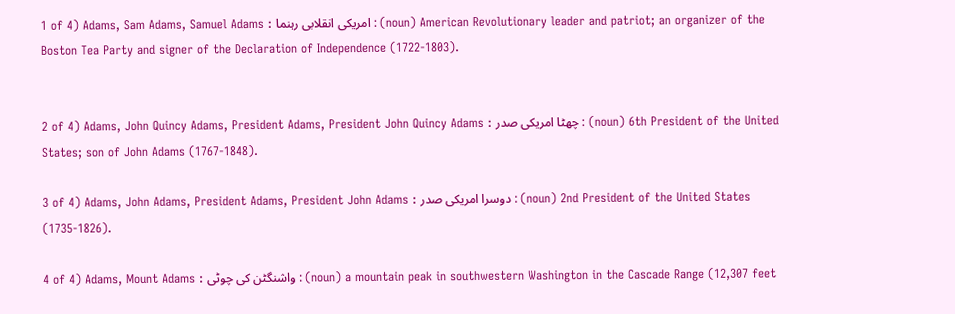1 of 4) Adams, Sam Adams, Samuel Adams : امریکی انقلابی رہنما : (noun) American Revolutionary leader and patriot; an organizer of the Boston Tea Party and signer of the Declaration of Independence (1722-1803).


2 of 4) Adams, John Quincy Adams, President Adams, President John Quincy Adams : چھٹا امریکی صدر : (noun) 6th President of the United States; son of John Adams (1767-1848).

3 of 4) Adams, John Adams, President Adams, President John Adams : دوسرا امریکی صدر : (noun) 2nd President of the United States (1735-1826).

4 of 4) Adams, Mount Adams : واشنگٹن کی چوٹی : (noun) a mountain peak in southwestern Washington in the Cascade Range (12,307 feet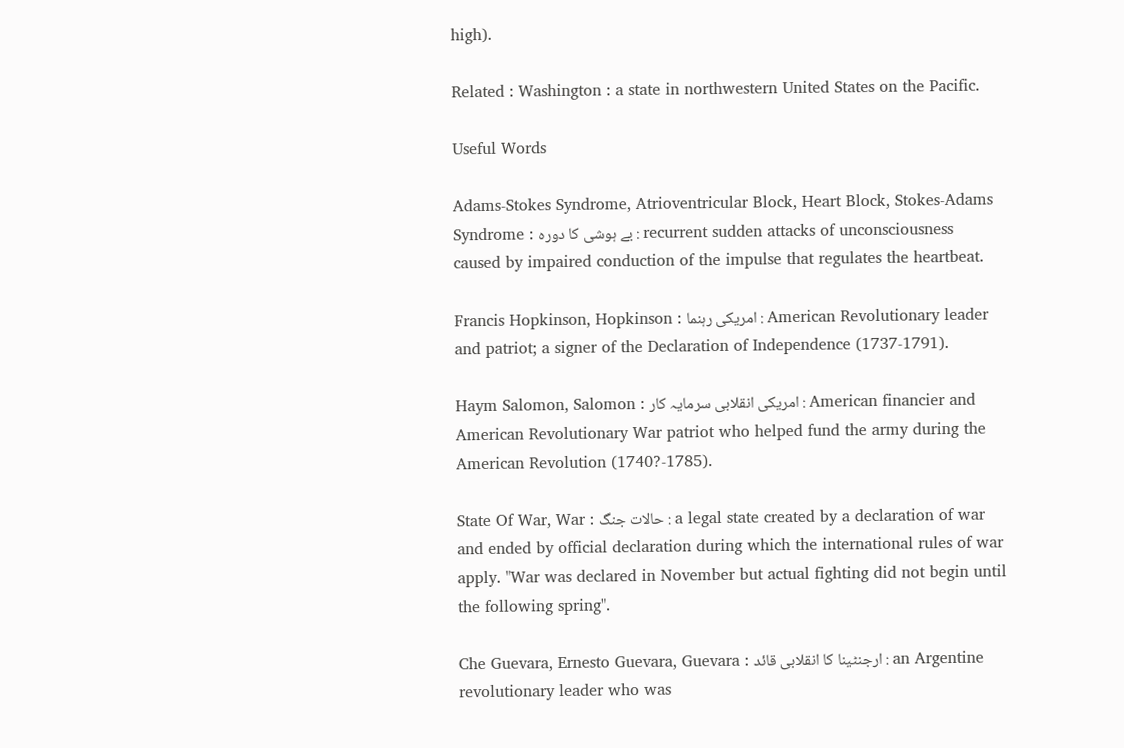high).

Related : Washington : a state in northwestern United States on the Pacific.

Useful Words

Adams-Stokes Syndrome, Atrioventricular Block, Heart Block, Stokes-Adams Syndrome : بے ہوشی کا دورہ : recurrent sudden attacks of unconsciousness caused by impaired conduction of the impulse that regulates the heartbeat.

Francis Hopkinson, Hopkinson : امریکی رہنما : American Revolutionary leader and patriot; a signer of the Declaration of Independence (1737-1791).

Haym Salomon, Salomon : امریکی انقلابی سرمایہ کار : American financier and American Revolutionary War patriot who helped fund the army during the American Revolution (1740?-1785).

State Of War, War : حالات جنگ : a legal state created by a declaration of war and ended by official declaration during which the international rules of war apply. "War was declared in November but actual fighting did not begin until the following spring".

Che Guevara, Ernesto Guevara, Guevara : ارجنٹینا کا انقلابی قائد : an Argentine revolutionary leader who was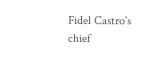Fidel Castro`s chief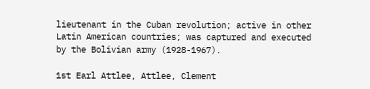lieutenant in the Cuban revolution; active in other Latin American countries; was captured and executed by the Bolivian army (1928-1967).

1st Earl Attlee, Attlee, Clement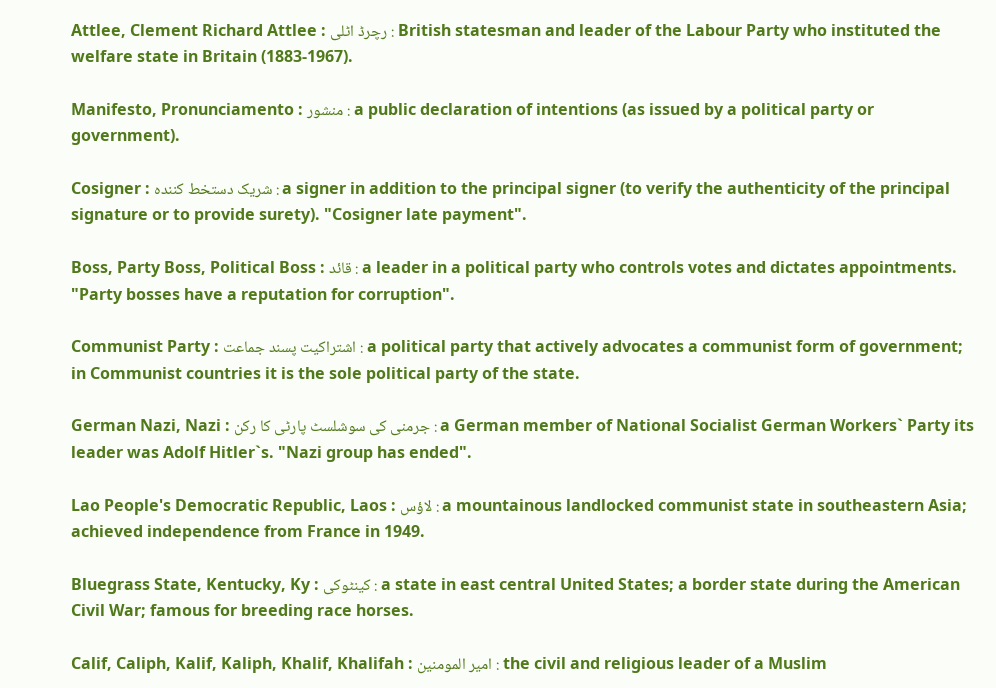Attlee, Clement Richard Attlee : رچرڈ اٹلی : British statesman and leader of the Labour Party who instituted the welfare state in Britain (1883-1967).

Manifesto, Pronunciamento : منشور : a public declaration of intentions (as issued by a political party or government).

Cosigner : شریک دستخط کنندہ : a signer in addition to the principal signer (to verify the authenticity of the principal signature or to provide surety). "Cosigner late payment".

Boss, Party Boss, Political Boss : قائد : a leader in a political party who controls votes and dictates appointments. "Party bosses have a reputation for corruption".

Communist Party : اشتراکیت پسند جماعت : a political party that actively advocates a communist form of government; in Communist countries it is the sole political party of the state.

German Nazi, Nazi : جرمنی کی سوشلسٹ پارٹی کا رکن : a German member of National Socialist German Workers` Party its leader was Adolf Hitler`s. "Nazi group has ended".

Lao People's Democratic Republic, Laos : لاؤس : a mountainous landlocked communist state in southeastern Asia; achieved independence from France in 1949.

Bluegrass State, Kentucky, Ky : کینٹوکی : a state in east central United States; a border state during the American Civil War; famous for breeding race horses.

Calif, Caliph, Kalif, Kaliph, Khalif, Khalifah : امیر المومنین : the civil and religious leader of a Muslim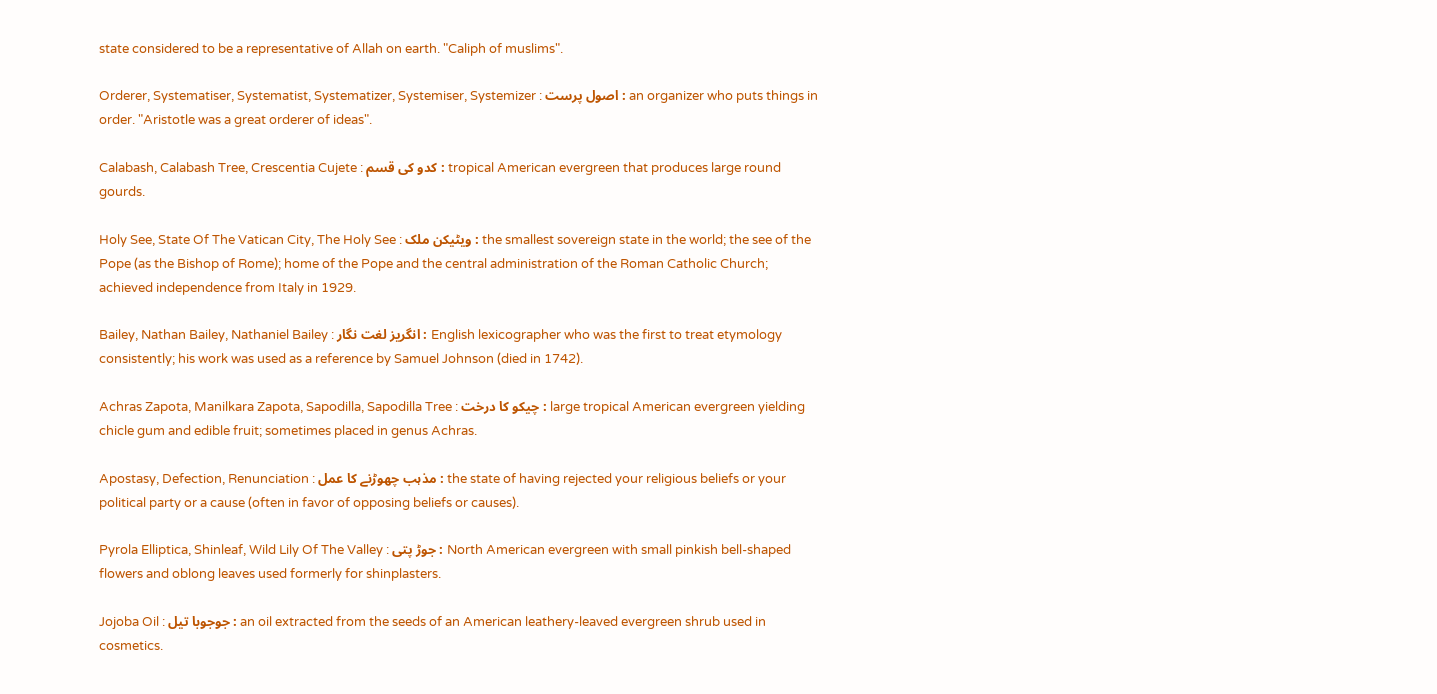state considered to be a representative of Allah on earth. "Caliph of muslims".

Orderer, Systematiser, Systematist, Systematizer, Systemiser, Systemizer : اصول پرست : an organizer who puts things in order. "Aristotle was a great orderer of ideas".

Calabash, Calabash Tree, Crescentia Cujete : کدو کی قسم : tropical American evergreen that produces large round gourds.

Holy See, State Of The Vatican City, The Holy See : ویٹیکن ملک : the smallest sovereign state in the world; the see of the Pope (as the Bishop of Rome); home of the Pope and the central administration of the Roman Catholic Church; achieved independence from Italy in 1929.

Bailey, Nathan Bailey, Nathaniel Bailey : انگریز لغت نگار : English lexicographer who was the first to treat etymology consistently; his work was used as a reference by Samuel Johnson (died in 1742).

Achras Zapota, Manilkara Zapota, Sapodilla, Sapodilla Tree : چیکو کا درخت : large tropical American evergreen yielding chicle gum and edible fruit; sometimes placed in genus Achras.

Apostasy, Defection, Renunciation : مذہب چھوڑنے کا عمل : the state of having rejected your religious beliefs or your political party or a cause (often in favor of opposing beliefs or causes).

Pyrola Elliptica, Shinleaf, Wild Lily Of The Valley : جوڑ پتی : North American evergreen with small pinkish bell-shaped flowers and oblong leaves used formerly for shinplasters.

Jojoba Oil : جوجوبا تیل : an oil extracted from the seeds of an American leathery-leaved evergreen shrub used in cosmetics.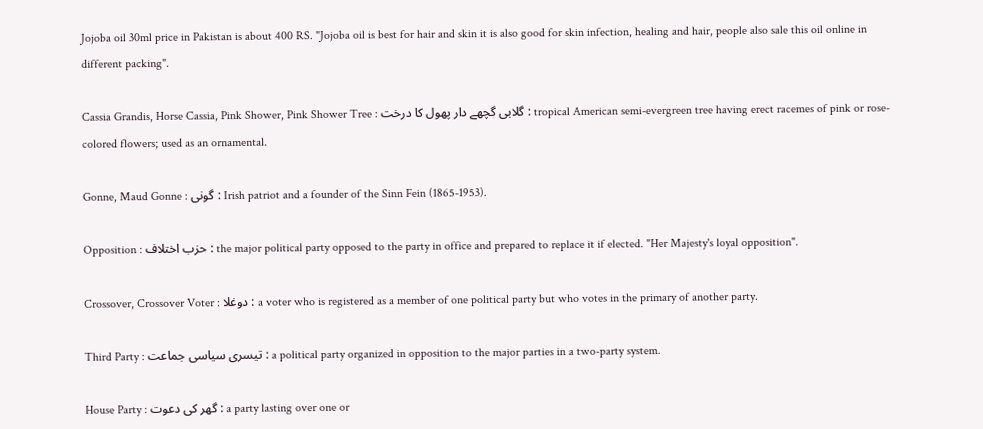Jojoba oil 30ml price in Pakistan is about 400 RS. "Jojoba oil is best for hair and skin it is also good for skin infection, healing and hair, people also sale this oil online in different packing".

Cassia Grandis, Horse Cassia, Pink Shower, Pink Shower Tree : گلابی گچھے دار پھول کا درخت : tropical American semi-evergreen tree having erect racemes of pink or rose-colored flowers; used as an ornamental.

Gonne, Maud Gonne : گونی : Irish patriot and a founder of the Sinn Fein (1865-1953).

Opposition : حزب اختلاف : the major political party opposed to the party in office and prepared to replace it if elected. "Her Majesty's loyal opposition".

Crossover, Crossover Voter : دوغلا : a voter who is registered as a member of one political party but who votes in the primary of another party.

Third Party : تیسری سیاسی جماعت : a political party organized in opposition to the major parties in a two-party system.

House Party : گھر کی دعوت : a party lasting over one or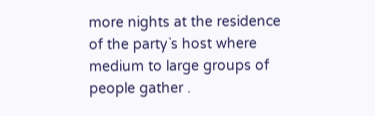more nights at the residence of the party`s host where medium to large groups of people gather .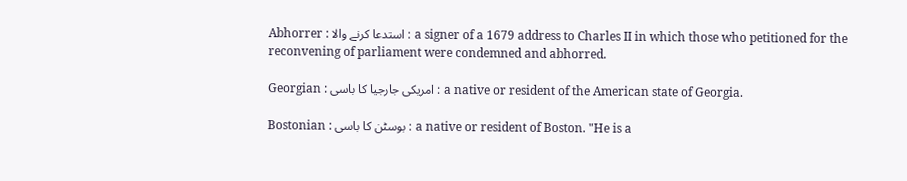Abhorrer : استدعا کرنے والا : a signer of a 1679 address to Charles II in which those who petitioned for the reconvening of parliament were condemned and abhorred.

Georgian : امریکی جارجیا کا باسی : a native or resident of the American state of Georgia.

Bostonian : بوسٹن کا باسی : a native or resident of Boston. "He is a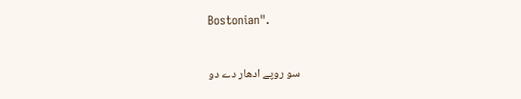Bostonian".

سو روپے ادھار دے دو